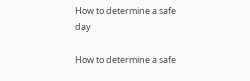How to determine a safe day

How to determine a safe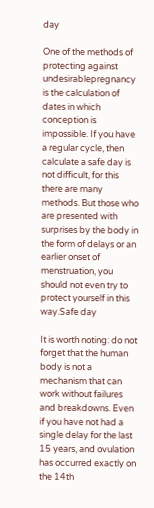day

One of the methods of protecting against undesirablepregnancy is the calculation of dates in which conception is impossible. If you have a regular cycle, then calculate a safe day is not difficult, for this there are many methods. But those who are presented with surprises by the body in the form of delays or an earlier onset of menstruation, you should not even try to protect yourself in this way.Safe day

It is worth noting: do not forget that the human body is not a mechanism that can work without failures and breakdowns. Even if you have not had a single delay for the last 15 years, and ovulation has occurred exactly on the 14th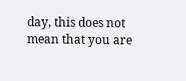day, this does not mean that you are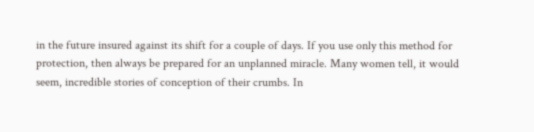in the future insured against its shift for a couple of days. If you use only this method for protection, then always be prepared for an unplanned miracle. Many women tell, it would seem, incredible stories of conception of their crumbs. In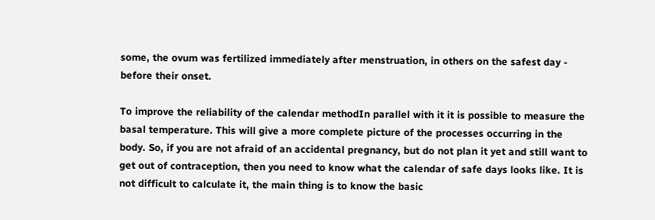some, the ovum was fertilized immediately after menstruation, in others on the safest day - before their onset.

To improve the reliability of the calendar methodIn parallel with it it is possible to measure the basal temperature. This will give a more complete picture of the processes occurring in the body. So, if you are not afraid of an accidental pregnancy, but do not plan it yet and still want to get out of contraception, then you need to know what the calendar of safe days looks like. It is not difficult to calculate it, the main thing is to know the basic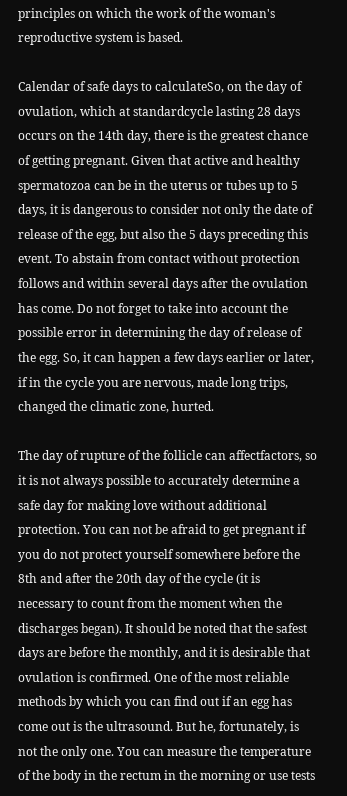principles on which the work of the woman's reproductive system is based.

Calendar of safe days to calculateSo, on the day of ovulation, which at standardcycle lasting 28 days occurs on the 14th day, there is the greatest chance of getting pregnant. Given that active and healthy spermatozoa can be in the uterus or tubes up to 5 days, it is dangerous to consider not only the date of release of the egg, but also the 5 days preceding this event. To abstain from contact without protection follows and within several days after the ovulation has come. Do not forget to take into account the possible error in determining the day of release of the egg. So, it can happen a few days earlier or later, if in the cycle you are nervous, made long trips, changed the climatic zone, hurted.

The day of rupture of the follicle can affectfactors, so it is not always possible to accurately determine a safe day for making love without additional protection. You can not be afraid to get pregnant if you do not protect yourself somewhere before the 8th and after the 20th day of the cycle (it is necessary to count from the moment when the discharges began). It should be noted that the safest days are before the monthly, and it is desirable that ovulation is confirmed. One of the most reliable methods by which you can find out if an egg has come out is the ultrasound. But he, fortunately, is not the only one. You can measure the temperature of the body in the rectum in the morning or use tests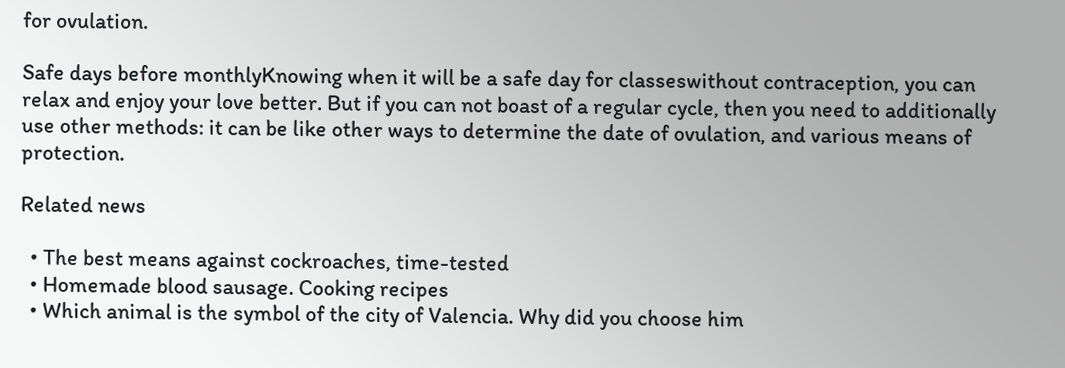for ovulation.

Safe days before monthlyKnowing when it will be a safe day for classeswithout contraception, you can relax and enjoy your love better. But if you can not boast of a regular cycle, then you need to additionally use other methods: it can be like other ways to determine the date of ovulation, and various means of protection.

Related news

  • The best means against cockroaches, time-tested
  • Homemade blood sausage. Cooking recipes
  • Which animal is the symbol of the city of Valencia. Why did you choose him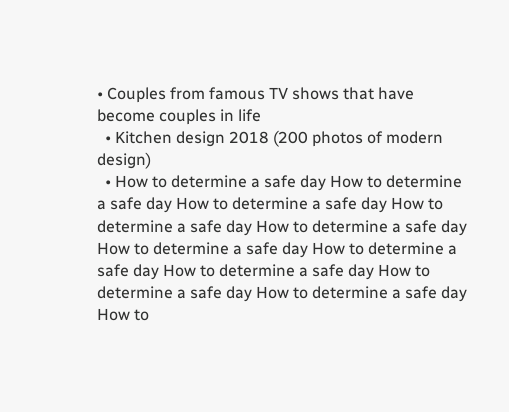• Couples from famous TV shows that have become couples in life
  • Kitchen design 2018 (200 photos of modern design)
  • How to determine a safe day How to determine a safe day How to determine a safe day How to determine a safe day How to determine a safe day How to determine a safe day How to determine a safe day How to determine a safe day How to determine a safe day How to determine a safe day How to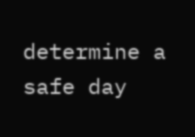determine a safe day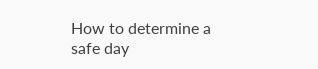How to determine a safe day